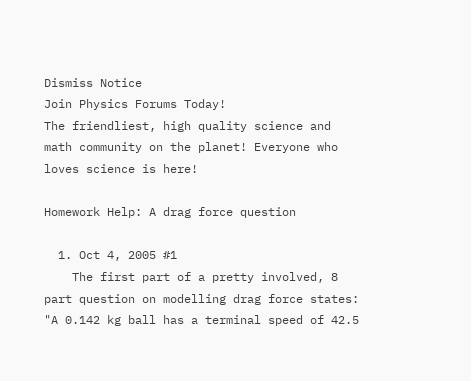Dismiss Notice
Join Physics Forums Today!
The friendliest, high quality science and math community on the planet! Everyone who loves science is here!

Homework Help: A drag force question

  1. Oct 4, 2005 #1
    The first part of a pretty involved, 8 part question on modelling drag force states: "A 0.142 kg ball has a terminal speed of 42.5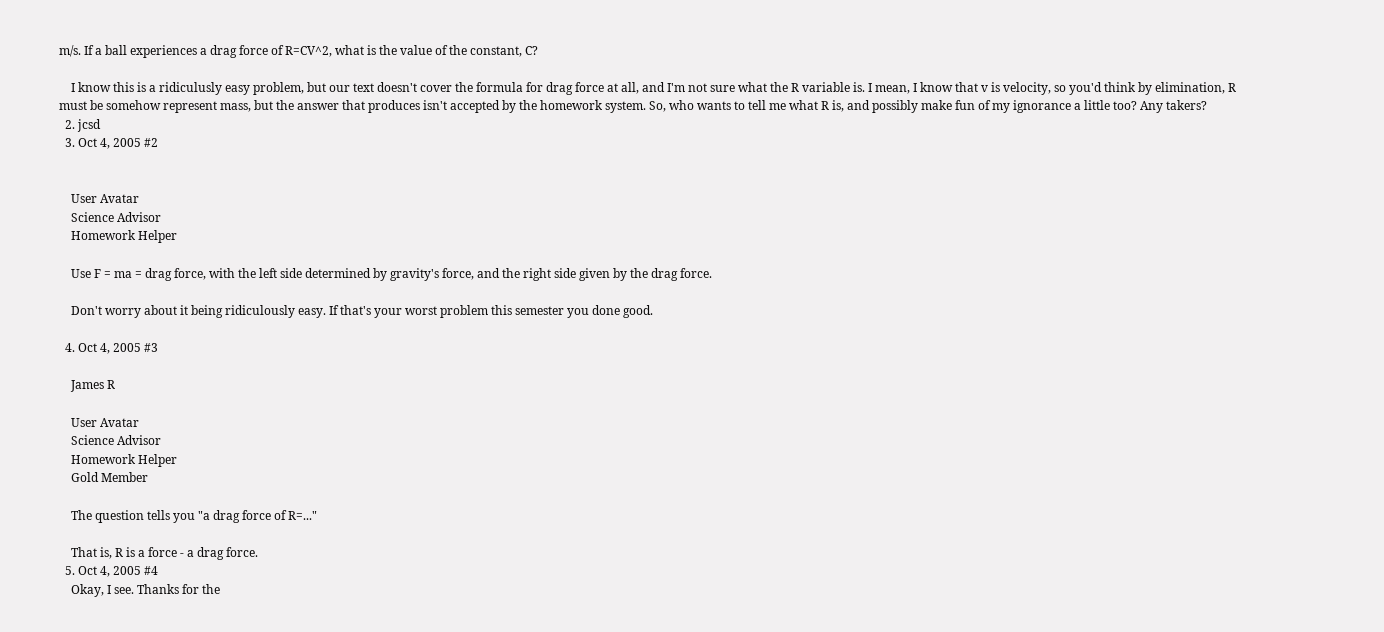m/s. If a ball experiences a drag force of R=CV^2, what is the value of the constant, C?

    I know this is a ridiculusly easy problem, but our text doesn't cover the formula for drag force at all, and I'm not sure what the R variable is. I mean, I know that v is velocity, so you'd think by elimination, R must be somehow represent mass, but the answer that produces isn't accepted by the homework system. So, who wants to tell me what R is, and possibly make fun of my ignorance a little too? Any takers?
  2. jcsd
  3. Oct 4, 2005 #2


    User Avatar
    Science Advisor
    Homework Helper

    Use F = ma = drag force, with the left side determined by gravity's force, and the right side given by the drag force.

    Don't worry about it being ridiculously easy. If that's your worst problem this semester you done good.

  4. Oct 4, 2005 #3

    James R

    User Avatar
    Science Advisor
    Homework Helper
    Gold Member

    The question tells you "a drag force of R=..."

    That is, R is a force - a drag force.
  5. Oct 4, 2005 #4
    Okay, I see. Thanks for the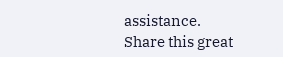assistance.
Share this great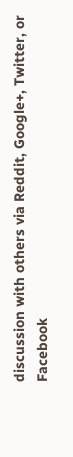discussion with others via Reddit, Google+, Twitter, or Facebook